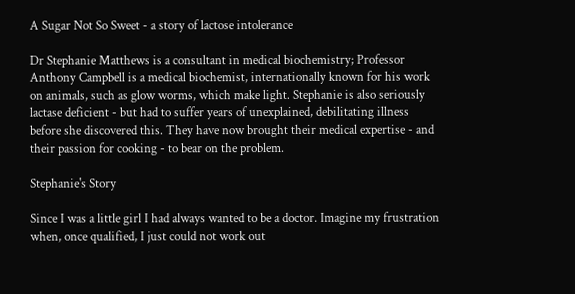A Sugar Not So Sweet - a story of lactose intolerance

Dr Stephanie Matthews is a consultant in medical biochemistry; Professor Anthony Campbell is a medical biochemist, internationally known for his work on animals, such as glow worms, which make light. Stephanie is also seriously lactase deficient - but had to suffer years of unexplained, debilitating illness before she discovered this. They have now brought their medical expertise - and their passion for cooking - to bear on the problem.

Stephanie's Story

Since I was a little girl I had always wanted to be a doctor. Imagine my frustration when, once qualified, I just could not work out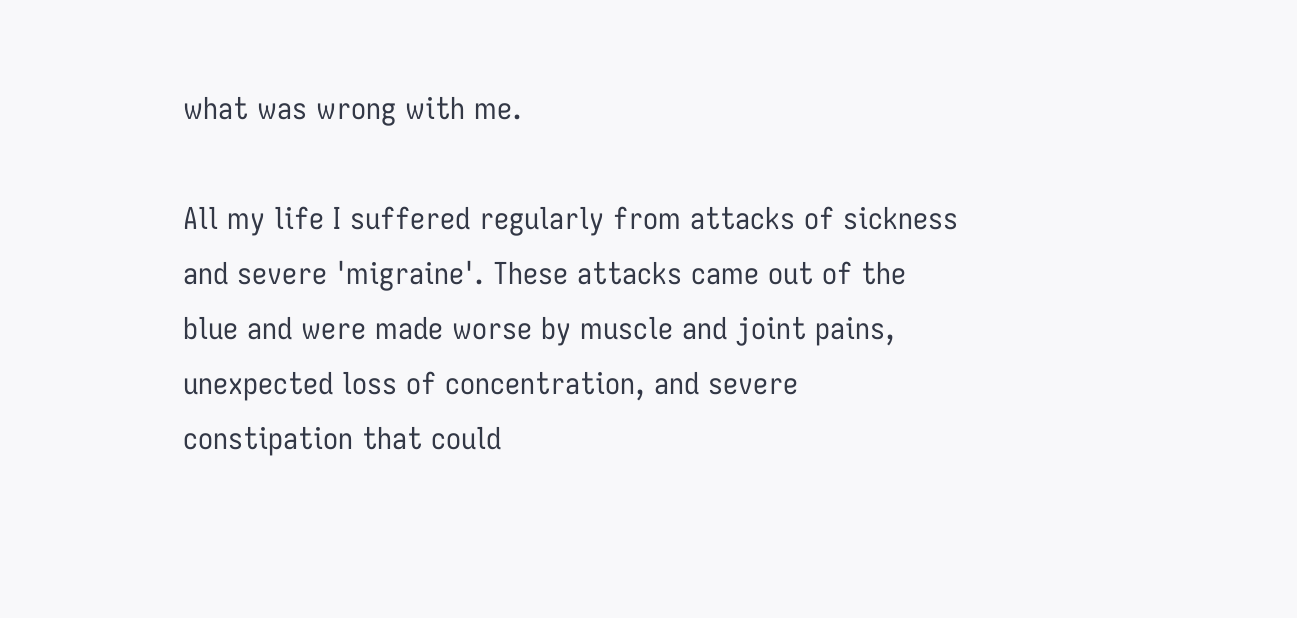what was wrong with me.

All my life I suffered regularly from attacks of sickness and severe 'migraine'. These attacks came out of the blue and were made worse by muscle and joint pains, unexpected loss of concentration, and severe constipation that could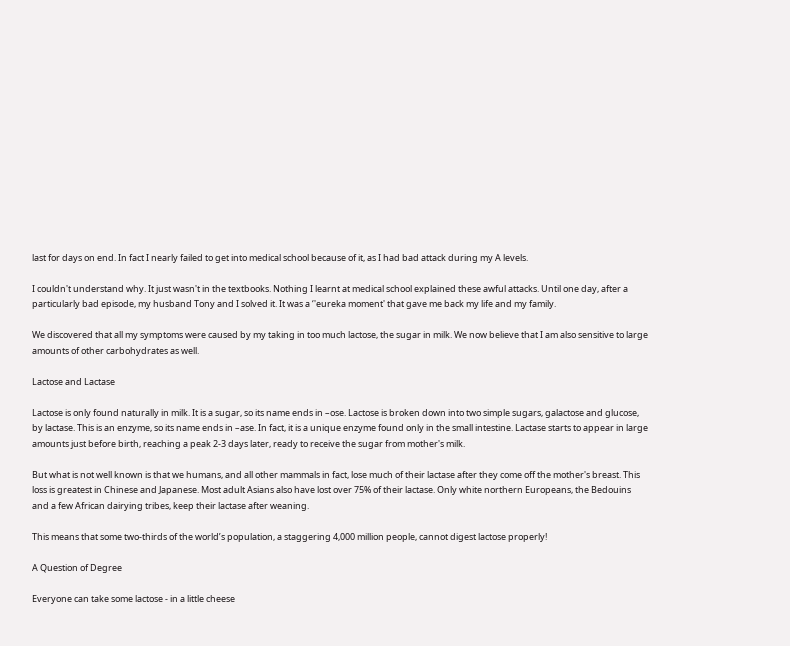last for days on end. In fact I nearly failed to get into medical school because of it, as I had bad attack during my A levels.

I couldn't understand why. It just wasn't in the textbooks. Nothing I learnt at medical school explained these awful attacks. Until one day, after a particularly bad episode, my husband Tony and I solved it. It was a ‘'eureka moment' that gave me back my life and my family.

We discovered that all my symptoms were caused by my taking in too much lactose, the sugar in milk. We now believe that I am also sensitive to large amounts of other carbohydrates as well.

Lactose and Lactase

Lactose is only found naturally in milk. It is a sugar, so its name ends in –ose. Lactose is broken down into two simple sugars, galactose and glucose, by lactase. This is an enzyme, so its name ends in –ase. In fact, it is a unique enzyme found only in the small intestine. Lactase starts to appear in large amounts just before birth, reaching a peak 2-3 days later, ready to receive the sugar from mother's milk.

But what is not well known is that we humans, and all other mammals in fact, lose much of their lactase after they come off the mother's breast. This loss is greatest in Chinese and Japanese. Most adult Asians also have lost over 75% of their lactase. Only white northern Europeans, the Bedouins and a few African dairying tribes, keep their lactase after weaning.

This means that some two-thirds of the world’s population, a staggering 4,000 million people, cannot digest lactose properly!

A Question of Degree

Everyone can take some lactose - in a little cheese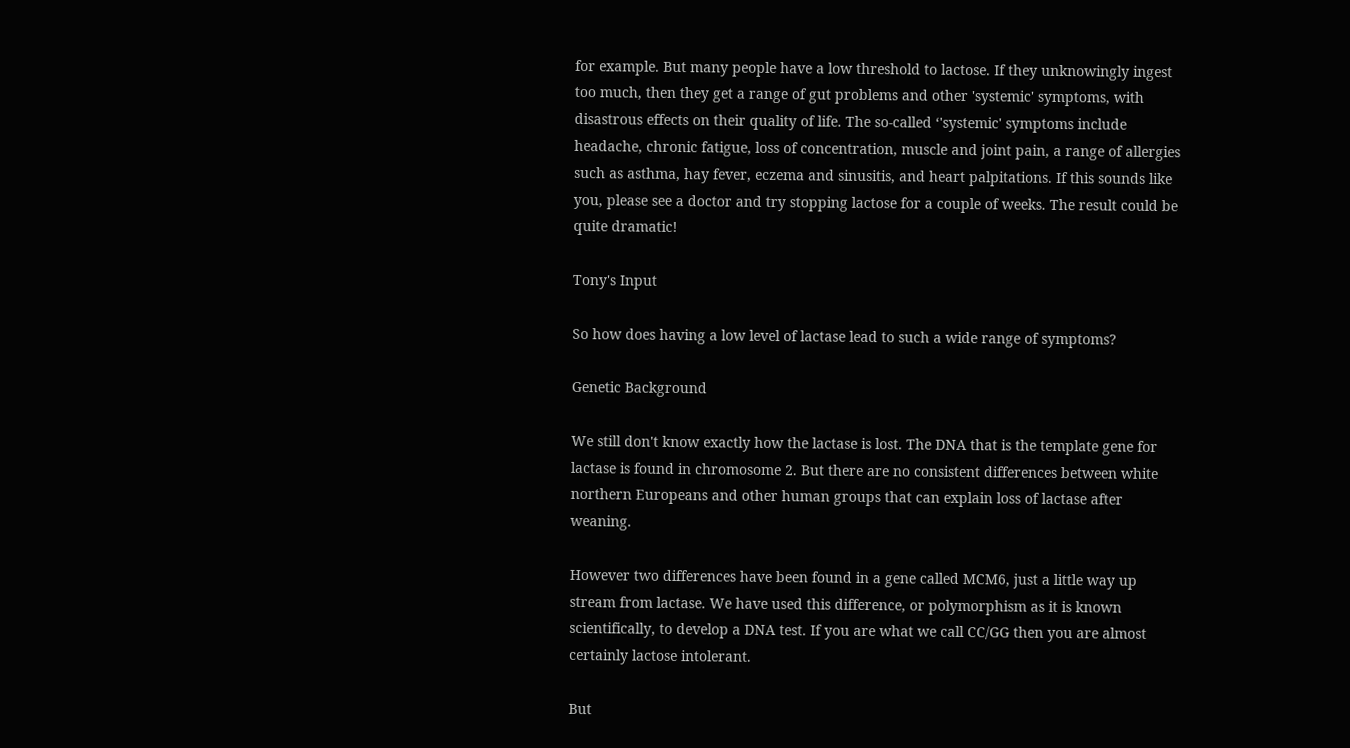for example. But many people have a low threshold to lactose. If they unknowingly ingest too much, then they get a range of gut problems and other 'systemic' symptoms, with disastrous effects on their quality of life. The so-called ‘'systemic' symptoms include headache, chronic fatigue, loss of concentration, muscle and joint pain, a range of allergies such as asthma, hay fever, eczema and sinusitis, and heart palpitations. If this sounds like you, please see a doctor and try stopping lactose for a couple of weeks. The result could be quite dramatic!

Tony's Input

So how does having a low level of lactase lead to such a wide range of symptoms?

Genetic Background

We still don't know exactly how the lactase is lost. The DNA that is the template gene for lactase is found in chromosome 2. But there are no consistent differences between white northern Europeans and other human groups that can explain loss of lactase after weaning.

However two differences have been found in a gene called MCM6, just a little way up stream from lactase. We have used this difference, or polymorphism as it is known scientifically, to develop a DNA test. If you are what we call CC/GG then you are almost certainly lactose intolerant.

But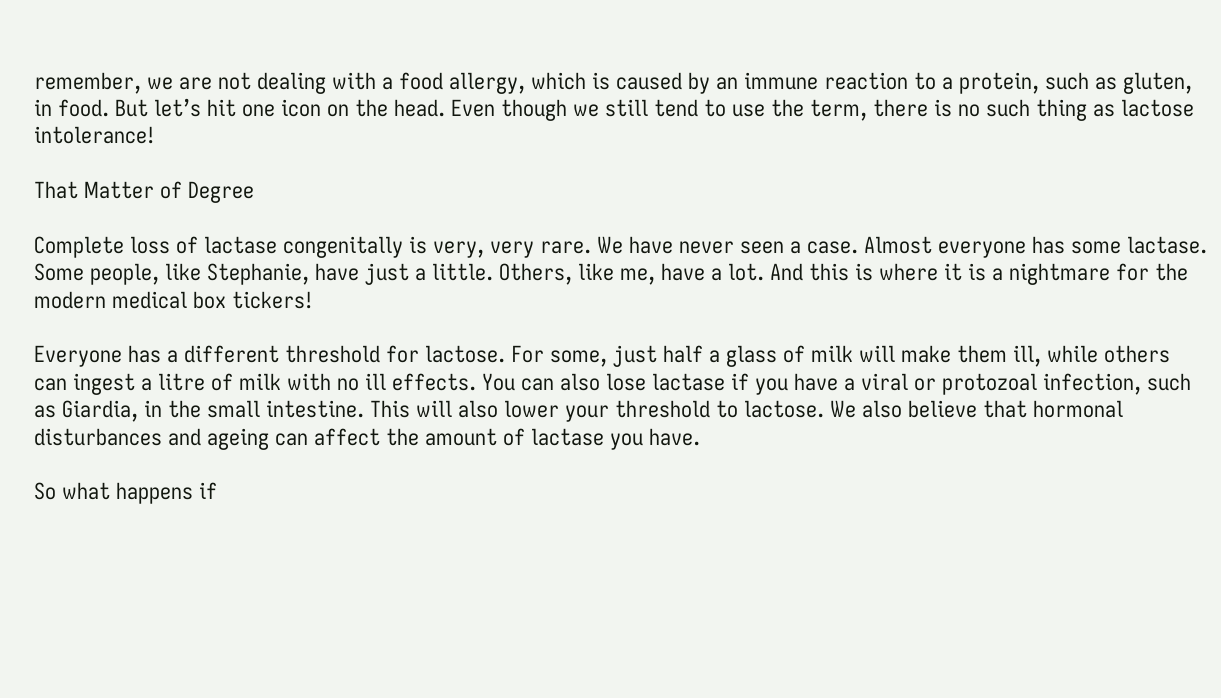remember, we are not dealing with a food allergy, which is caused by an immune reaction to a protein, such as gluten, in food. But let’s hit one icon on the head. Even though we still tend to use the term, there is no such thing as lactose intolerance!

That Matter of Degree

Complete loss of lactase congenitally is very, very rare. We have never seen a case. Almost everyone has some lactase. Some people, like Stephanie, have just a little. Others, like me, have a lot. And this is where it is a nightmare for the modern medical box tickers!

Everyone has a different threshold for lactose. For some, just half a glass of milk will make them ill, while others can ingest a litre of milk with no ill effects. You can also lose lactase if you have a viral or protozoal infection, such as Giardia, in the small intestine. This will also lower your threshold to lactose. We also believe that hormonal disturbances and ageing can affect the amount of lactase you have.

So what happens if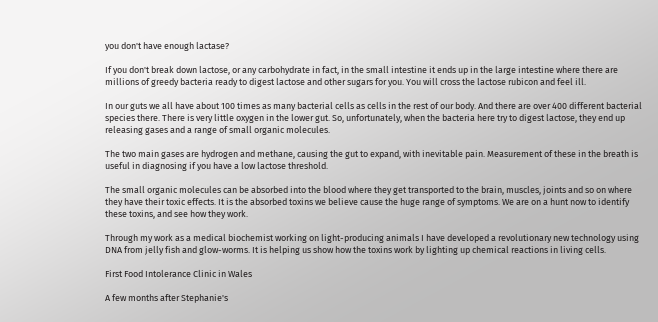you don't have enough lactase?

If you don't break down lactose, or any carbohydrate in fact, in the small intestine it ends up in the large intestine where there are millions of greedy bacteria ready to digest lactose and other sugars for you. You will cross the lactose rubicon and feel ill.

In our guts we all have about 100 times as many bacterial cells as cells in the rest of our body. And there are over 400 different bacterial species there. There is very little oxygen in the lower gut. So, unfortunately, when the bacteria here try to digest lactose, they end up releasing gases and a range of small organic molecules.

The two main gases are hydrogen and methane, causing the gut to expand, with inevitable pain. Measurement of these in the breath is useful in diagnosing if you have a low lactose threshold.

The small organic molecules can be absorbed into the blood where they get transported to the brain, muscles, joints and so on where they have their toxic effects. It is the absorbed toxins we believe cause the huge range of symptoms. We are on a hunt now to identify these toxins, and see how they work.

Through my work as a medical biochemist working on light-producing animals I have developed a revolutionary new technology using DNA from jelly fish and glow-worms. It is helping us show how the toxins work by lighting up chemical reactions in living cells.

First Food Intolerance Clinic in Wales

A few months after Stephanie's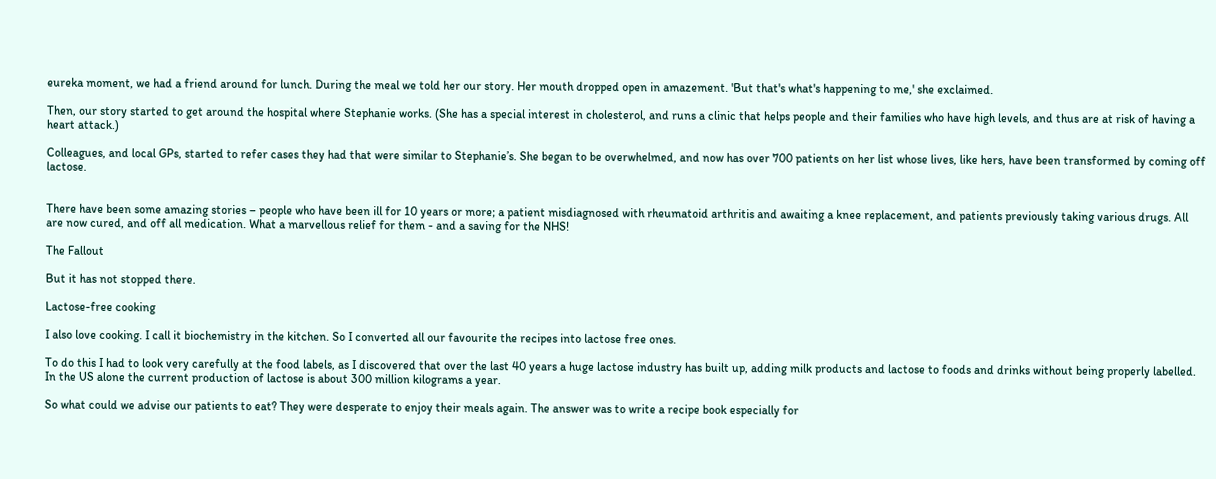eureka moment, we had a friend around for lunch. During the meal we told her our story. Her mouth dropped open in amazement. 'But that's what's happening to me,' she exclaimed.

Then, our story started to get around the hospital where Stephanie works. (She has a special interest in cholesterol, and runs a clinic that helps people and their families who have high levels, and thus are at risk of having a heart attack.)

Colleagues, and local GPs, started to refer cases they had that were similar to Stephanie’s. She began to be overwhelmed, and now has over 700 patients on her list whose lives, like hers, have been transformed by coming off lactose.


There have been some amazing stories – people who have been ill for 10 years or more; a patient misdiagnosed with rheumatoid arthritis and awaiting a knee replacement, and patients previously taking various drugs. All are now cured, and off all medication. What a marvellous relief for them - and a saving for the NHS!

The Fallout

But it has not stopped there.

Lactose-free cooking

I also love cooking. I call it biochemistry in the kitchen. So I converted all our favourite the recipes into lactose free ones.

To do this I had to look very carefully at the food labels, as I discovered that over the last 40 years a huge lactose industry has built up, adding milk products and lactose to foods and drinks without being properly labelled. In the US alone the current production of lactose is about 300 million kilograms a year.

So what could we advise our patients to eat? They were desperate to enjoy their meals again. The answer was to write a recipe book especially for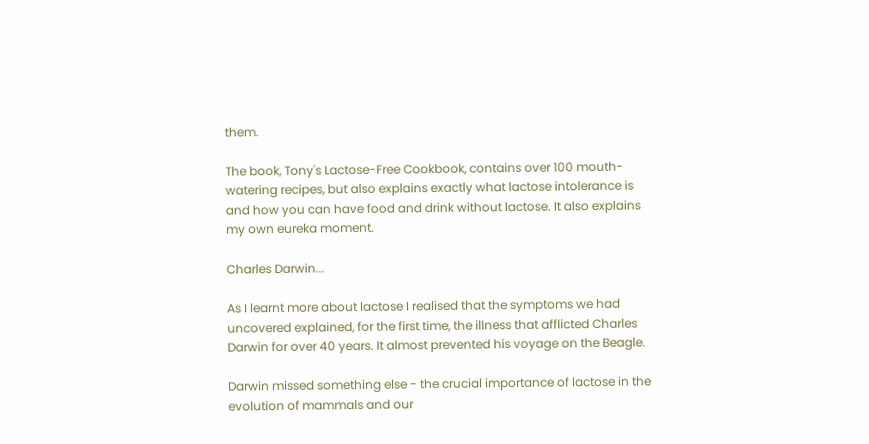them.

The book, Tony's Lactose-Free Cookbook, contains over 100 mouth-watering recipes, but also explains exactly what lactose intolerance is and how you can have food and drink without lactose. It also explains my own eureka moment.

Charles Darwin...

As I learnt more about lactose I realised that the symptoms we had uncovered explained, for the first time, the illness that afflicted Charles Darwin for over 40 years. It almost prevented his voyage on the Beagle.

Darwin missed something else - the crucial importance of lactose in the evolution of mammals and our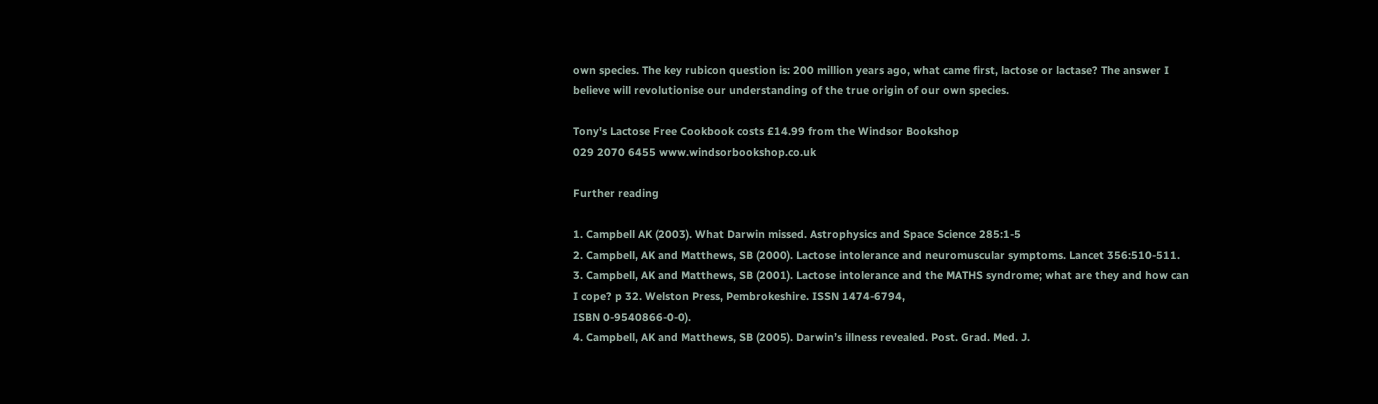own species. The key rubicon question is: 200 million years ago, what came first, lactose or lactase? The answer I believe will revolutionise our understanding of the true origin of our own species.

Tony's Lactose Free Cookbook costs £14.99 from the Windsor Bookshop
029 2070 6455 www.windsorbookshop.co.uk

Further reading

1. Campbell AK (2003). What Darwin missed. Astrophysics and Space Science 285:1-5
2. Campbell, AK and Matthews, SB (2000). Lactose intolerance and neuromuscular symptoms. Lancet 356:510-511.
3. Campbell, AK and Matthews, SB (2001). Lactose intolerance and the MATHS syndrome; what are they and how can I cope? p 32. Welston Press, Pembrokeshire. ISSN 1474-6794,
ISBN 0-9540866-0-0).
4. Campbell, AK and Matthews, SB (2005). Darwin’s illness revealed. Post. Grad. Med. J.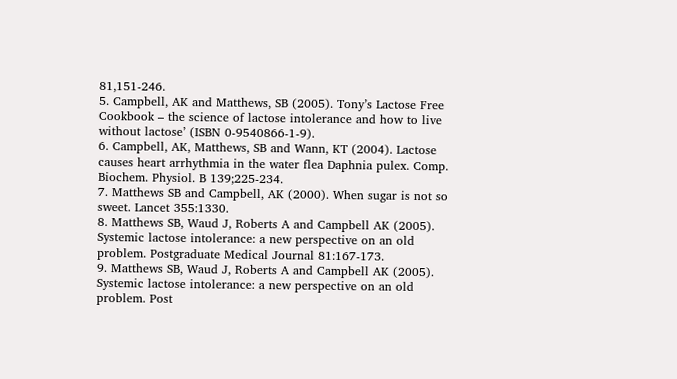81,151-246.
5. Campbell, AK and Matthews, SB (2005). Tony’s Lactose Free Cookbook – the science of lactose intolerance and how to live without lactose’ (ISBN 0-9540866-1-9).
6. Campbell, AK, Matthews, SB and Wann, KT (2004). Lactose causes heart arrhythmia in the water flea Daphnia pulex. Comp. Biochem. Physiol. B 139;225-234.
7. Matthews SB and Campbell, AK (2000). When sugar is not so sweet. Lancet 355:1330.
8. Matthews SB, Waud J, Roberts A and Campbell AK (2005). Systemic lactose intolerance: a new perspective on an old problem. Postgraduate Medical Journal 81:167-173.
9. Matthews SB, Waud J, Roberts A and Campbell AK (2005). Systemic lactose intolerance: a new perspective on an old problem. Post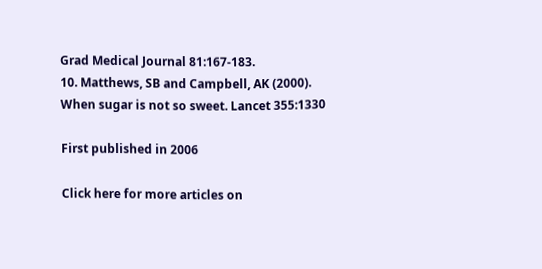Grad Medical Journal 81:167-183.
10. Matthews, SB and Campbell, AK (2000). When sugar is not so sweet. Lancet 355:1330

First published in 2006

Click here for more articles on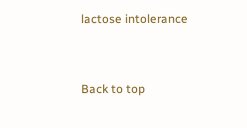lactose intolerance


Back to top